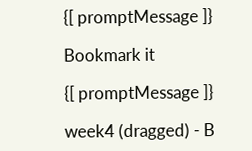{[ promptMessage ]}

Bookmark it

{[ promptMessage ]}

week4 (dragged) - B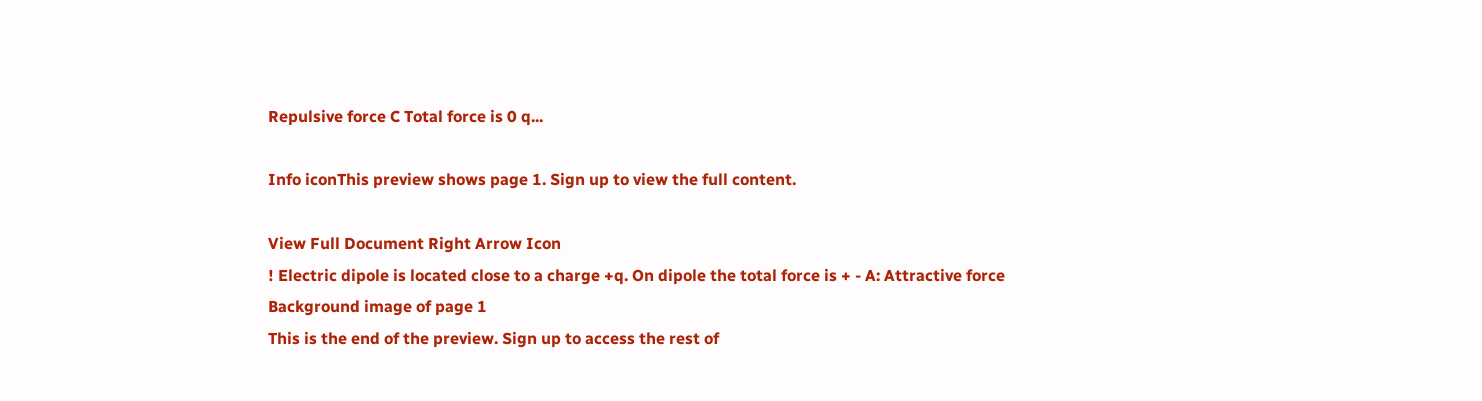Repulsive force C Total force is 0 q...

Info iconThis preview shows page 1. Sign up to view the full content.

View Full Document Right Arrow Icon
! Electric dipole is located close to a charge +q. On dipole the total force is + - A: Attractive force
Background image of page 1
This is the end of the preview. Sign up to access the rest of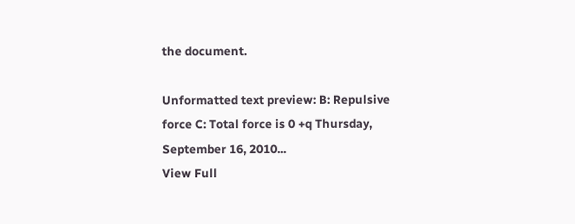the document.

Unformatted text preview: B: Repulsive force C: Total force is 0 +q Thursday, September 16, 2010...
View Full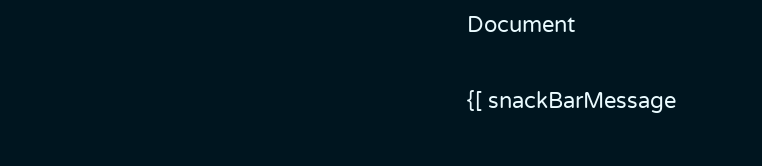Document

{[ snackBarMessage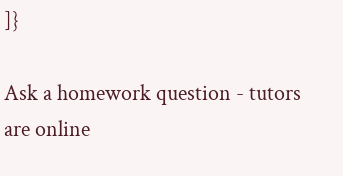]}

Ask a homework question - tutors are online